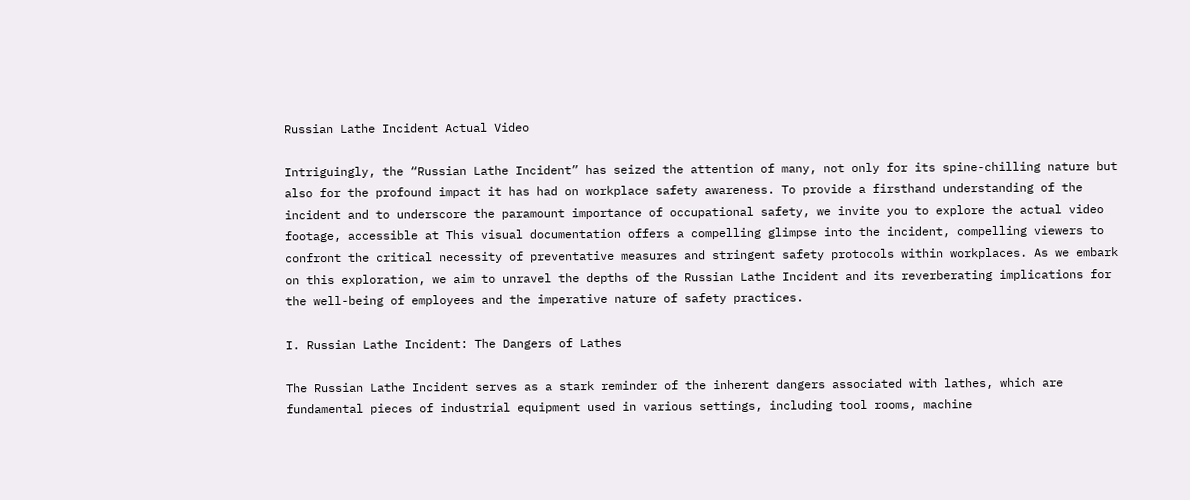Russian Lathe Incident Actual Video

Intriguingly, the “Russian Lathe Incident” has seized the attention of many, not only for its spine-chilling nature but also for the profound impact it has had on workplace safety awareness. To provide a firsthand understanding of the incident and to underscore the paramount importance of occupational safety, we invite you to explore the actual video footage, accessible at This visual documentation offers a compelling glimpse into the incident, compelling viewers to confront the critical necessity of preventative measures and stringent safety protocols within workplaces. As we embark on this exploration, we aim to unravel the depths of the Russian Lathe Incident and its reverberating implications for the well-being of employees and the imperative nature of safety practices.

I. Russian Lathe Incident: The Dangers of Lathes

The Russian Lathe Incident serves as a stark reminder of the inherent dangers associated with lathes, which are fundamental pieces of industrial equipment used in various settings, including tool rooms, machine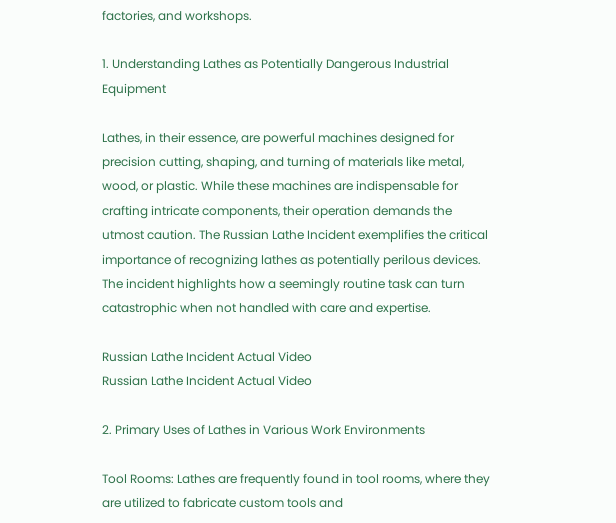factories, and workshops.

1. Understanding Lathes as Potentially Dangerous Industrial Equipment

Lathes, in their essence, are powerful machines designed for precision cutting, shaping, and turning of materials like metal, wood, or plastic. While these machines are indispensable for crafting intricate components, their operation demands the utmost caution. The Russian Lathe Incident exemplifies the critical importance of recognizing lathes as potentially perilous devices. The incident highlights how a seemingly routine task can turn catastrophic when not handled with care and expertise.

Russian Lathe Incident Actual Video
Russian Lathe Incident Actual Video

2. Primary Uses of Lathes in Various Work Environments

Tool Rooms: Lathes are frequently found in tool rooms, where they are utilized to fabricate custom tools and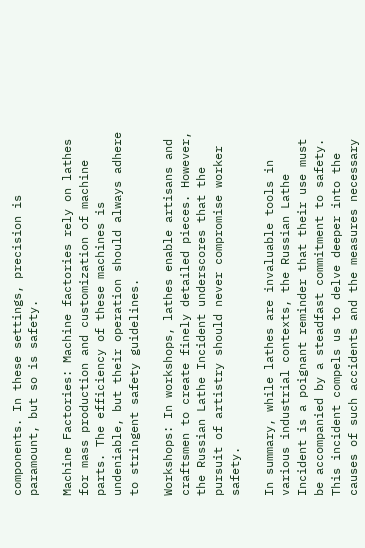components. In these settings, precision is paramount, but so is safety.

Machine Factories: Machine factories rely on lathes for mass production and customization of machine parts. The efficiency of these machines is undeniable, but their operation should always adhere to stringent safety guidelines.

Workshops: In workshops, lathes enable artisans and craftsmen to create finely detailed pieces. However, the Russian Lathe Incident underscores that the pursuit of artistry should never compromise worker safety.

In summary, while lathes are invaluable tools in various industrial contexts, the Russian Lathe Incident is a poignant reminder that their use must be accompanied by a steadfast commitment to safety. This incident compels us to delve deeper into the causes of such accidents and the measures necessary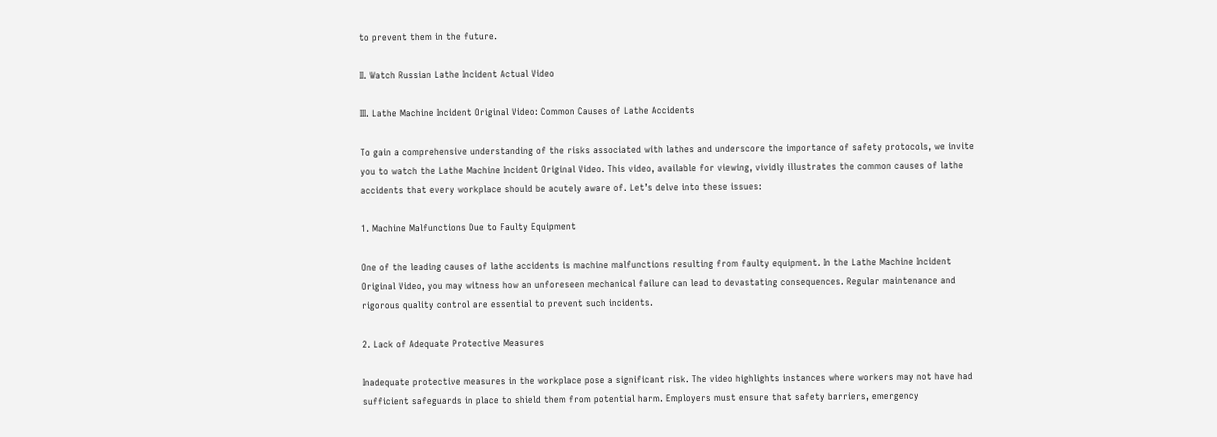to prevent them in the future.

II. Watch Russian Lathe Incident Actual Video

III. Lathe Machine Incident Original Video: Common Causes of Lathe Accidents

To gain a comprehensive understanding of the risks associated with lathes and underscore the importance of safety protocols, we invite you to watch the Lathe Machine Incident Original Video. This video, available for viewing, vividly illustrates the common causes of lathe accidents that every workplace should be acutely aware of. Let’s delve into these issues:

1. Machine Malfunctions Due to Faulty Equipment

One of the leading causes of lathe accidents is machine malfunctions resulting from faulty equipment. In the Lathe Machine Incident Original Video, you may witness how an unforeseen mechanical failure can lead to devastating consequences. Regular maintenance and rigorous quality control are essential to prevent such incidents.

2. Lack of Adequate Protective Measures

Inadequate protective measures in the workplace pose a significant risk. The video highlights instances where workers may not have had sufficient safeguards in place to shield them from potential harm. Employers must ensure that safety barriers, emergency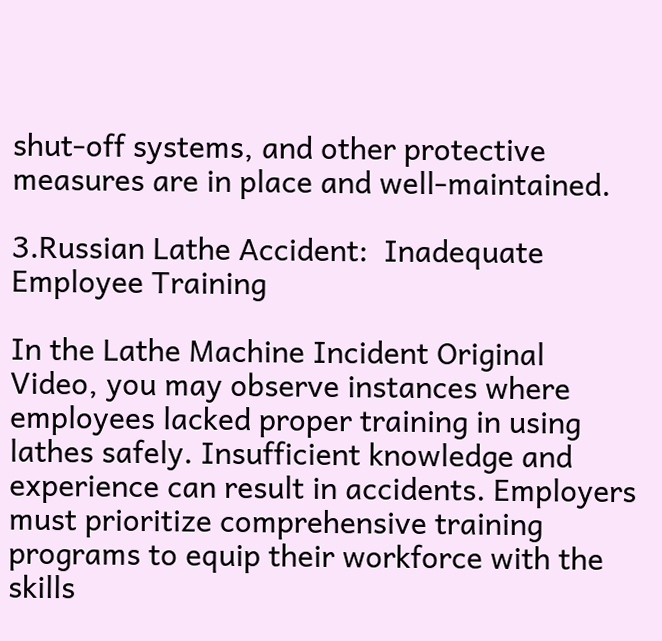shut-off systems, and other protective measures are in place and well-maintained.

3.Russian Lathe Accident:  Inadequate Employee Training

In the Lathe Machine Incident Original Video, you may observe instances where employees lacked proper training in using lathes safely. Insufficient knowledge and experience can result in accidents. Employers must prioritize comprehensive training programs to equip their workforce with the skills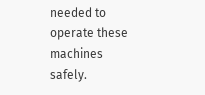needed to operate these machines safely.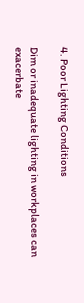4. Poor Lighting Conditions

Dim or inadequate lighting in workplaces can exacerbate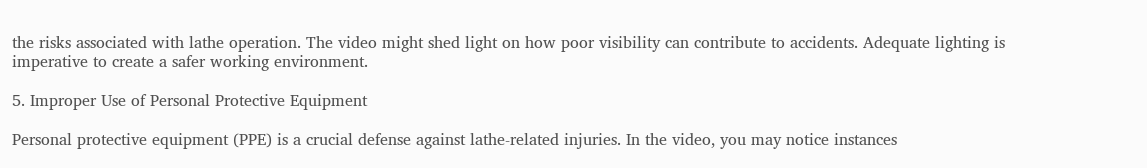the risks associated with lathe operation. The video might shed light on how poor visibility can contribute to accidents. Adequate lighting is imperative to create a safer working environment.

5. Improper Use of Personal Protective Equipment

Personal protective equipment (PPE) is a crucial defense against lathe-related injuries. In the video, you may notice instances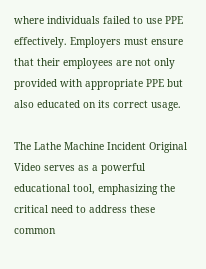where individuals failed to use PPE effectively. Employers must ensure that their employees are not only provided with appropriate PPE but also educated on its correct usage.

The Lathe Machine Incident Original Video serves as a powerful educational tool, emphasizing the critical need to address these common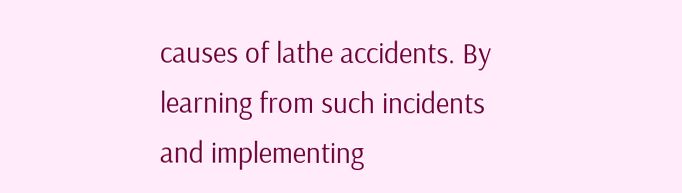causes of lathe accidents. By learning from such incidents and implementing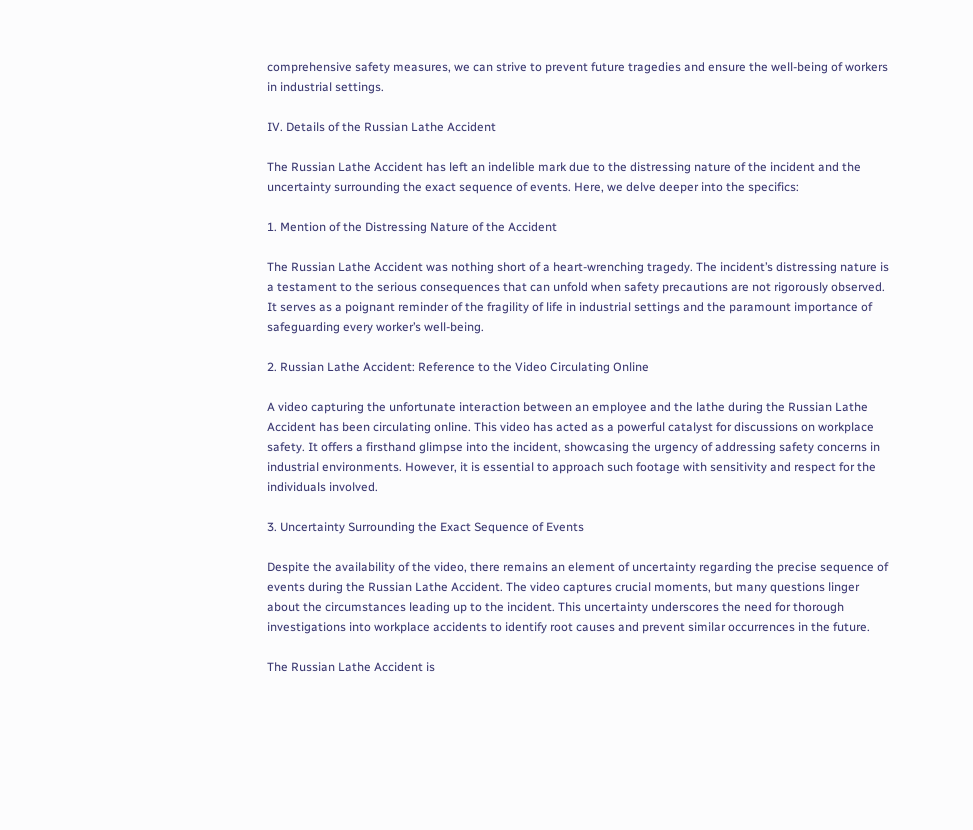comprehensive safety measures, we can strive to prevent future tragedies and ensure the well-being of workers in industrial settings.

IV. Details of the Russian Lathe Accident

The Russian Lathe Accident has left an indelible mark due to the distressing nature of the incident and the uncertainty surrounding the exact sequence of events. Here, we delve deeper into the specifics:

1. Mention of the Distressing Nature of the Accident

The Russian Lathe Accident was nothing short of a heart-wrenching tragedy. The incident’s distressing nature is a testament to the serious consequences that can unfold when safety precautions are not rigorously observed. It serves as a poignant reminder of the fragility of life in industrial settings and the paramount importance of safeguarding every worker’s well-being.

2. Russian Lathe Accident: Reference to the Video Circulating Online

A video capturing the unfortunate interaction between an employee and the lathe during the Russian Lathe Accident has been circulating online. This video has acted as a powerful catalyst for discussions on workplace safety. It offers a firsthand glimpse into the incident, showcasing the urgency of addressing safety concerns in industrial environments. However, it is essential to approach such footage with sensitivity and respect for the individuals involved.

3. Uncertainty Surrounding the Exact Sequence of Events

Despite the availability of the video, there remains an element of uncertainty regarding the precise sequence of events during the Russian Lathe Accident. The video captures crucial moments, but many questions linger about the circumstances leading up to the incident. This uncertainty underscores the need for thorough investigations into workplace accidents to identify root causes and prevent similar occurrences in the future.

The Russian Lathe Accident is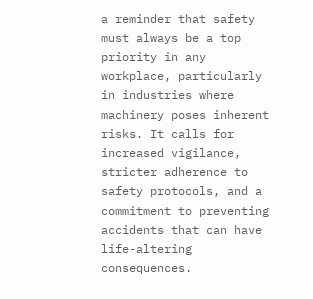a reminder that safety must always be a top priority in any workplace, particularly in industries where machinery poses inherent risks. It calls for increased vigilance, stricter adherence to safety protocols, and a commitment to preventing accidents that can have life-altering consequences.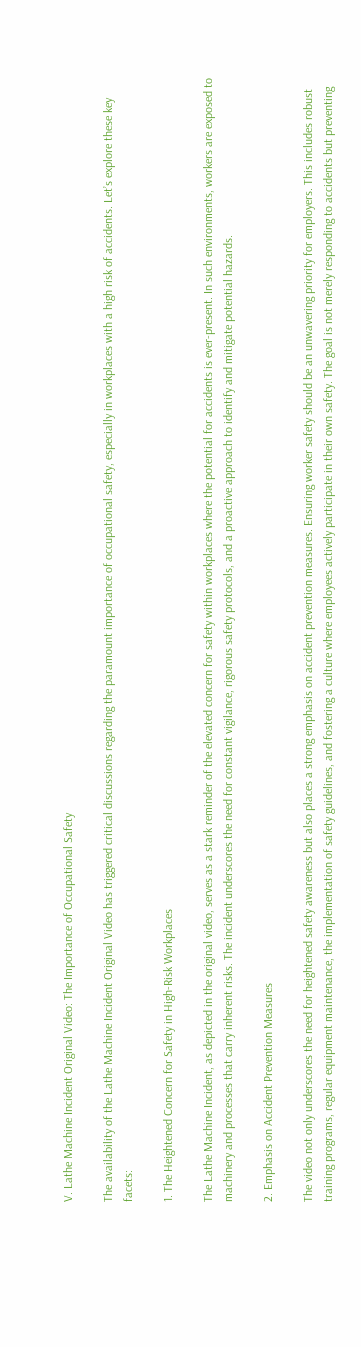V. Lathe Machine Incident Original Video: The Importance of Occupational Safety

The availability of the Lathe Machine Incident Original Video has triggered critical discussions regarding the paramount importance of occupational safety, especially in workplaces with a high risk of accidents. Let’s explore these key facets:

1. The Heightened Concern for Safety in High-Risk Workplaces

The Lathe Machine Incident, as depicted in the original video, serves as a stark reminder of the elevated concern for safety within workplaces where the potential for accidents is ever-present. In such environments, workers are exposed to machinery and processes that carry inherent risks. The incident underscores the need for constant vigilance, rigorous safety protocols, and a proactive approach to identify and mitigate potential hazards.

2. Emphasis on Accident Prevention Measures

The video not only underscores the need for heightened safety awareness but also places a strong emphasis on accident prevention measures. Ensuring worker safety should be an unwavering priority for employers. This includes robust training programs, regular equipment maintenance, the implementation of safety guidelines, and fostering a culture where employees actively participate in their own safety. The goal is not merely responding to accidents but preventing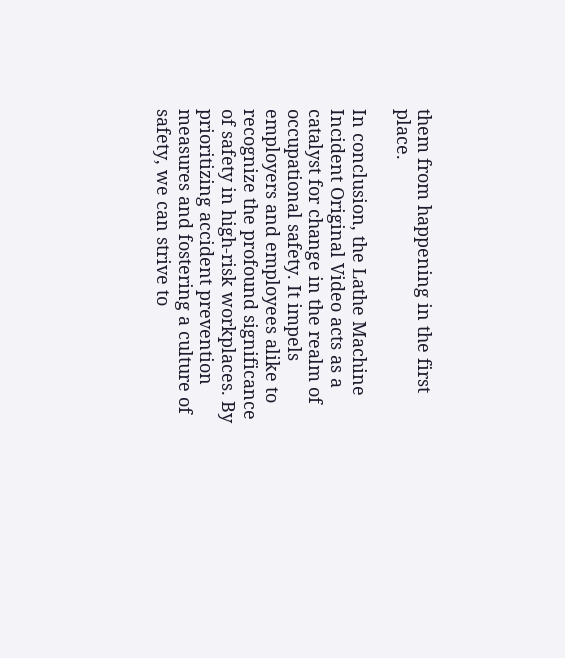them from happening in the first place.

In conclusion, the Lathe Machine Incident Original Video acts as a catalyst for change in the realm of occupational safety. It impels employers and employees alike to recognize the profound significance of safety in high-risk workplaces. By prioritizing accident prevention measures and fostering a culture of safety, we can strive to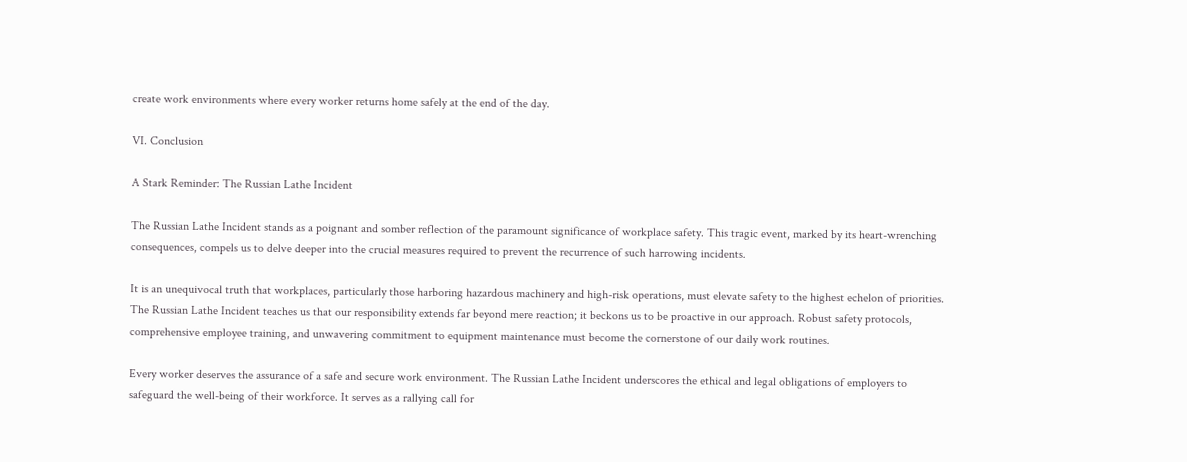create work environments where every worker returns home safely at the end of the day.

VI. Conclusion

A Stark Reminder: The Russian Lathe Incident

The Russian Lathe Incident stands as a poignant and somber reflection of the paramount significance of workplace safety. This tragic event, marked by its heart-wrenching consequences, compels us to delve deeper into the crucial measures required to prevent the recurrence of such harrowing incidents.

It is an unequivocal truth that workplaces, particularly those harboring hazardous machinery and high-risk operations, must elevate safety to the highest echelon of priorities. The Russian Lathe Incident teaches us that our responsibility extends far beyond mere reaction; it beckons us to be proactive in our approach. Robust safety protocols, comprehensive employee training, and unwavering commitment to equipment maintenance must become the cornerstone of our daily work routines.

Every worker deserves the assurance of a safe and secure work environment. The Russian Lathe Incident underscores the ethical and legal obligations of employers to safeguard the well-being of their workforce. It serves as a rallying call for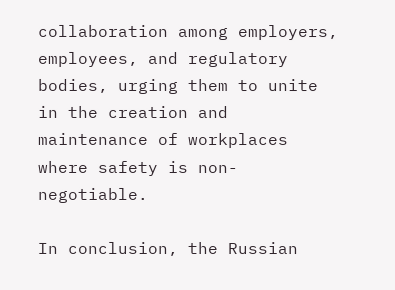collaboration among employers, employees, and regulatory bodies, urging them to unite in the creation and maintenance of workplaces where safety is non-negotiable.

In conclusion, the Russian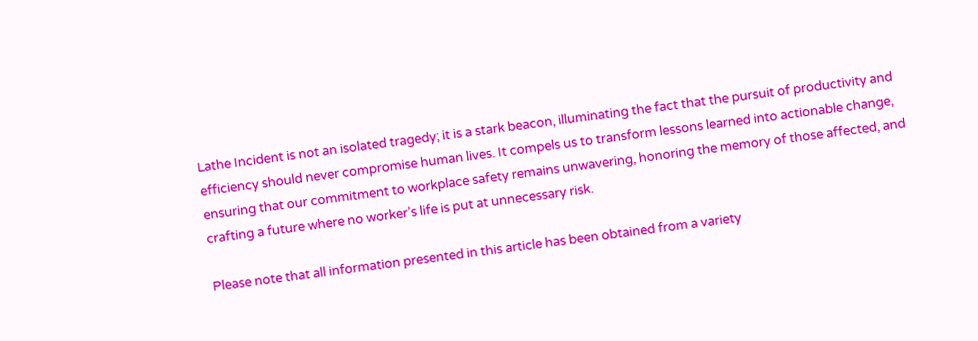Lathe Incident is not an isolated tragedy; it is a stark beacon, illuminating the fact that the pursuit of productivity and efficiency should never compromise human lives. It compels us to transform lessons learned into actionable change, ensuring that our commitment to workplace safety remains unwavering, honoring the memory of those affected, and crafting a future where no worker’s life is put at unnecessary risk.

Please note that all information presented in this article has been obtained from a variety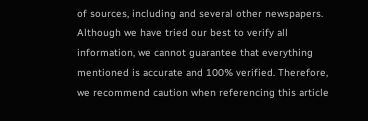of sources, including and several other newspapers. Although we have tried our best to verify all information, we cannot guarantee that everything mentioned is accurate and 100% verified. Therefore, we recommend caution when referencing this article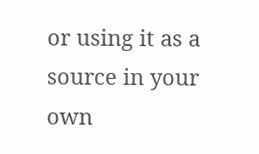or using it as a source in your own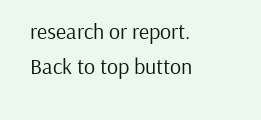research or report.
Back to top button